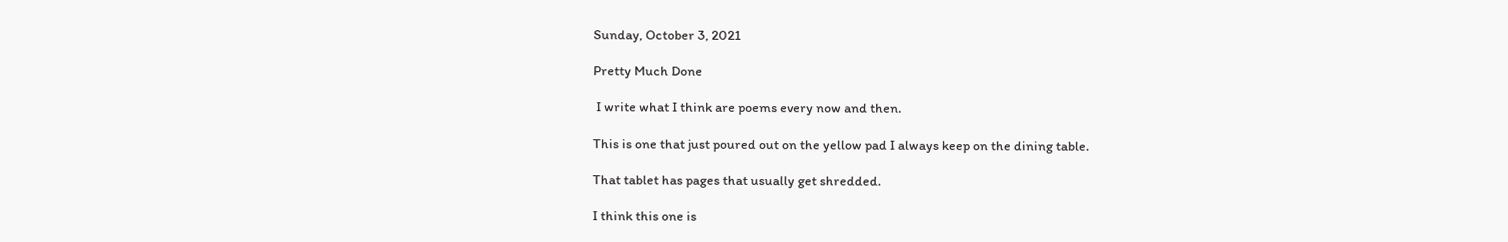Sunday, October 3, 2021

Pretty Much Done

 I write what I think are poems every now and then.

This is one that just poured out on the yellow pad I always keep on the dining table.

That tablet has pages that usually get shredded.

I think this one is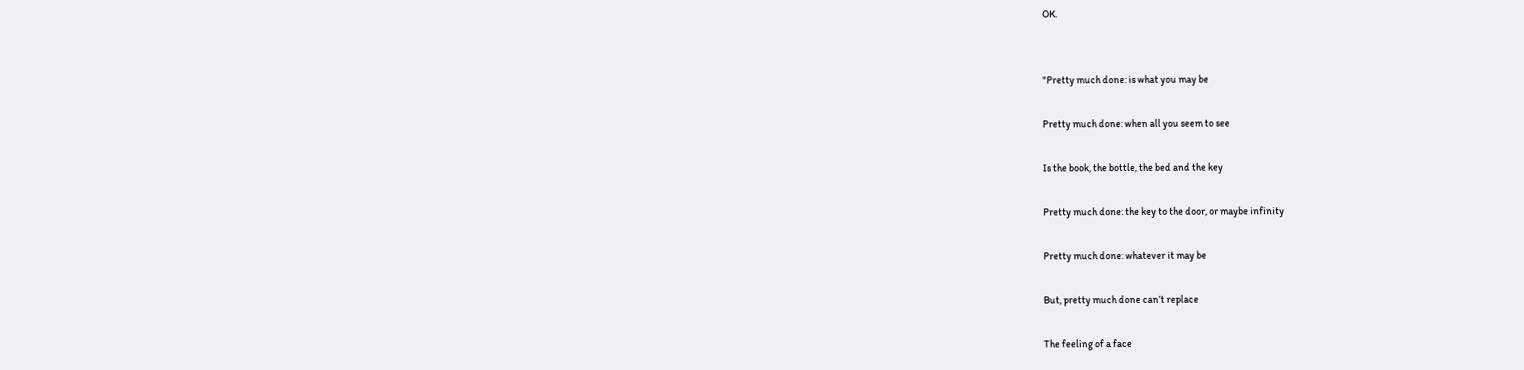OK.


"Pretty much done: is what you may be

Pretty much done: when all you seem to see

Is the book, the bottle, the bed and the key

Pretty much done: the key to the door, or maybe infinity

Pretty much done: whatever it may be

But, pretty much done can’t replace

The feeling of a face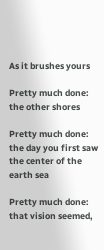As it brushes yours

Pretty much done: the other shores

Pretty much done: the day you first saw the center of the earth sea

Pretty much done: that vision seemed,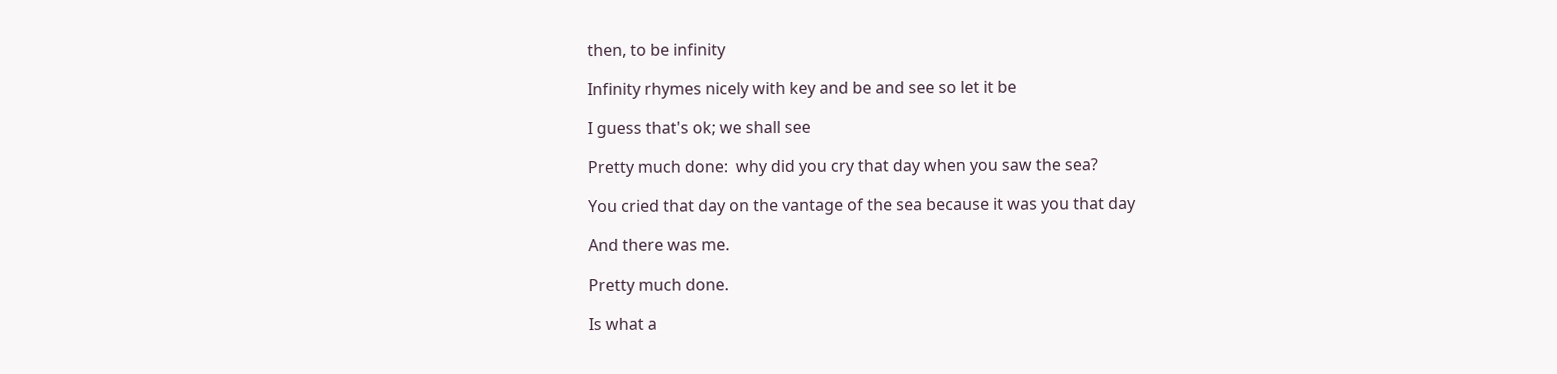then, to be infinity

Infinity rhymes nicely with key and be and see so let it be

I guess that's ok; we shall see

Pretty much done:  why did you cry that day when you saw the sea?

You cried that day on the vantage of the sea because it was you that day

And there was me.

Pretty much done.

Is what a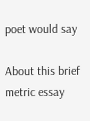poet would say

About this brief metric essay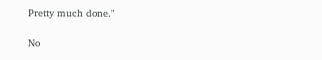Pretty much done."

No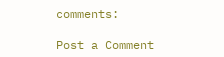comments:

Post a Comment